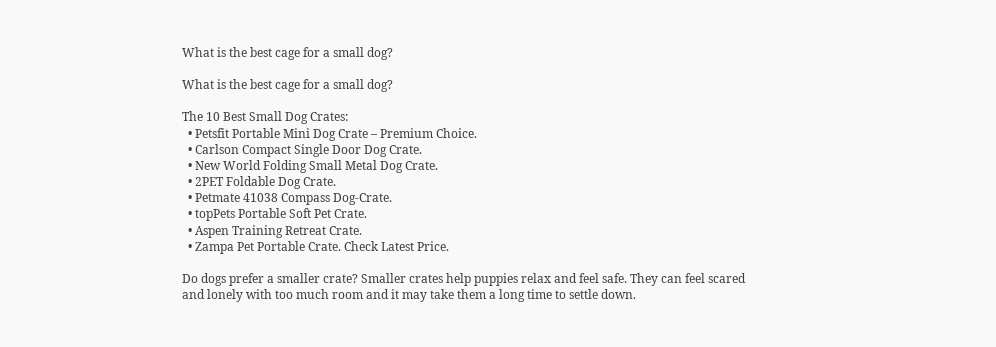What is the best cage for a small dog?

What is the best cage for a small dog?

The 10 Best Small Dog Crates:
  • Petsfit Portable Mini Dog Crate – Premium Choice.
  • Carlson Compact Single Door Dog Crate.
  • New World Folding Small Metal Dog Crate.
  • 2PET Foldable Dog Crate.
  • Petmate 41038 Compass Dog-Crate.
  • topPets Portable Soft Pet Crate.
  • Aspen Training Retreat Crate.
  • Zampa Pet Portable Crate. Check Latest Price.

Do dogs prefer a smaller crate? Smaller crates help puppies relax and feel safe. They can feel scared and lonely with too much room and it may take them a long time to settle down.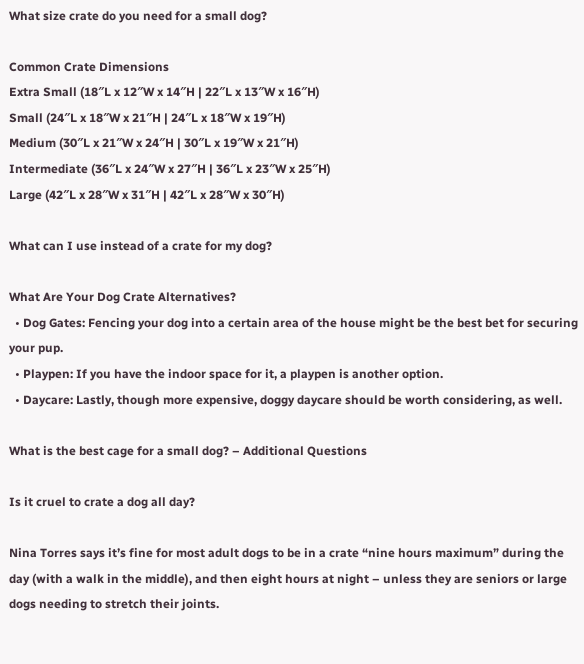What size crate do you need for a small dog?

Common Crate Dimensions
Extra Small (18″L x 12″W x 14″H | 22″L x 13″W x 16″H)
Small (24″L x 18″W x 21″H | 24″L x 18″W x 19″H)
Medium (30″L x 21″W x 24″H | 30″L x 19″W x 21″H)
Intermediate (36″L x 24″W x 27″H | 36″L x 23″W x 25″H)
Large (42″L x 28″W x 31″H | 42″L x 28″W x 30″H)

What can I use instead of a crate for my dog?

What Are Your Dog Crate Alternatives?
  • Dog Gates: Fencing your dog into a certain area of the house might be the best bet for securing your pup.
  • Playpen: If you have the indoor space for it, a playpen is another option.
  • Daycare: Lastly, though more expensive, doggy daycare should be worth considering, as well.

What is the best cage for a small dog? – Additional Questions

Is it cruel to crate a dog all day?

Nina Torres says it’s fine for most adult dogs to be in a crate “nine hours maximum” during the day (with a walk in the middle), and then eight hours at night – unless they are seniors or large dogs needing to stretch their joints.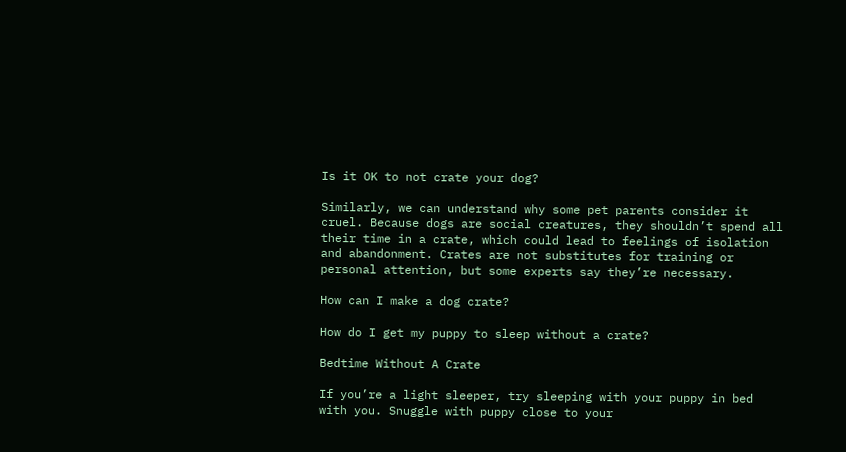Is it OK to not crate your dog?

Similarly, we can understand why some pet parents consider it cruel. Because dogs are social creatures, they shouldn’t spend all their time in a crate, which could lead to feelings of isolation and abandonment. Crates are not substitutes for training or personal attention, but some experts say they’re necessary.

How can I make a dog crate?

How do I get my puppy to sleep without a crate?

Bedtime Without A Crate

If you’re a light sleeper, try sleeping with your puppy in bed with you. Snuggle with puppy close to your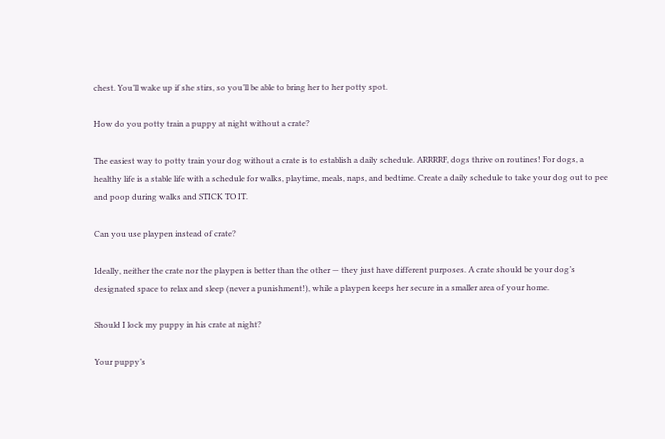chest. You’ll wake up if she stirs, so you’ll be able to bring her to her potty spot.

How do you potty train a puppy at night without a crate?

The easiest way to potty train your dog without a crate is to establish a daily schedule. ARRRRF, dogs thrive on routines! For dogs, a healthy life is a stable life with a schedule for walks, playtime, meals, naps, and bedtime. Create a daily schedule to take your dog out to pee and poop during walks and STICK TO IT.

Can you use playpen instead of crate?

Ideally, neither the crate nor the playpen is better than the other — they just have different purposes. A crate should be your dog’s designated space to relax and sleep (never a punishment!), while a playpen keeps her secure in a smaller area of your home.

Should I lock my puppy in his crate at night?

Your puppy’s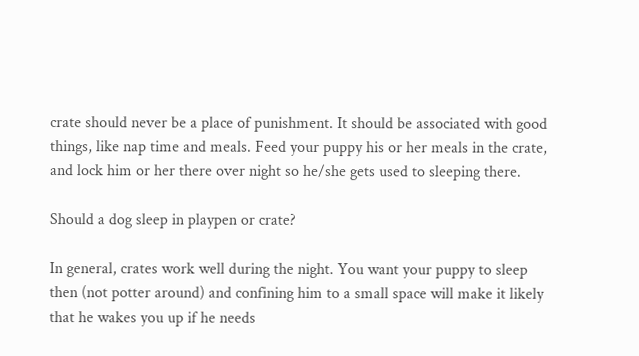crate should never be a place of punishment. It should be associated with good things, like nap time and meals. Feed your puppy his or her meals in the crate, and lock him or her there over night so he/she gets used to sleeping there.

Should a dog sleep in playpen or crate?

In general, crates work well during the night. You want your puppy to sleep then (not potter around) and confining him to a small space will make it likely that he wakes you up if he needs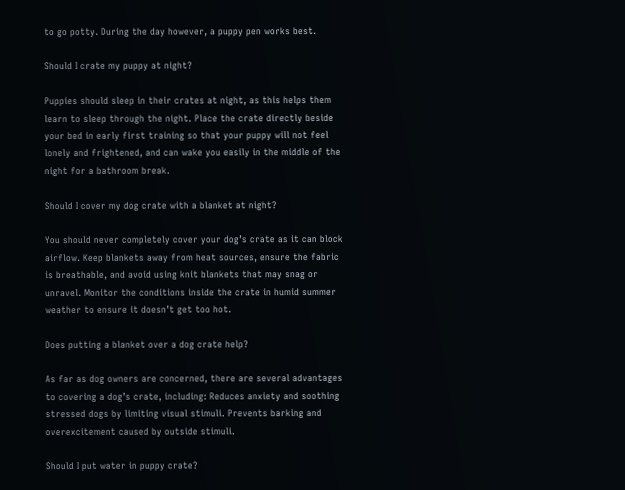to go potty. During the day however, a puppy pen works best.

Should I crate my puppy at night?

Puppies should sleep in their crates at night, as this helps them learn to sleep through the night. Place the crate directly beside your bed in early first training so that your puppy will not feel lonely and frightened, and can wake you easily in the middle of the night for a bathroom break.

Should I cover my dog crate with a blanket at night?

You should never completely cover your dog’s crate as it can block airflow. Keep blankets away from heat sources, ensure the fabric is breathable, and avoid using knit blankets that may snag or unravel. Monitor the conditions inside the crate in humid summer weather to ensure it doesn’t get too hot.

Does putting a blanket over a dog crate help?

As far as dog owners are concerned, there are several advantages to covering a dog’s crate, including: Reduces anxiety and soothing stressed dogs by limiting visual stimuli. Prevents barking and overexcitement caused by outside stimuli.

Should I put water in puppy crate?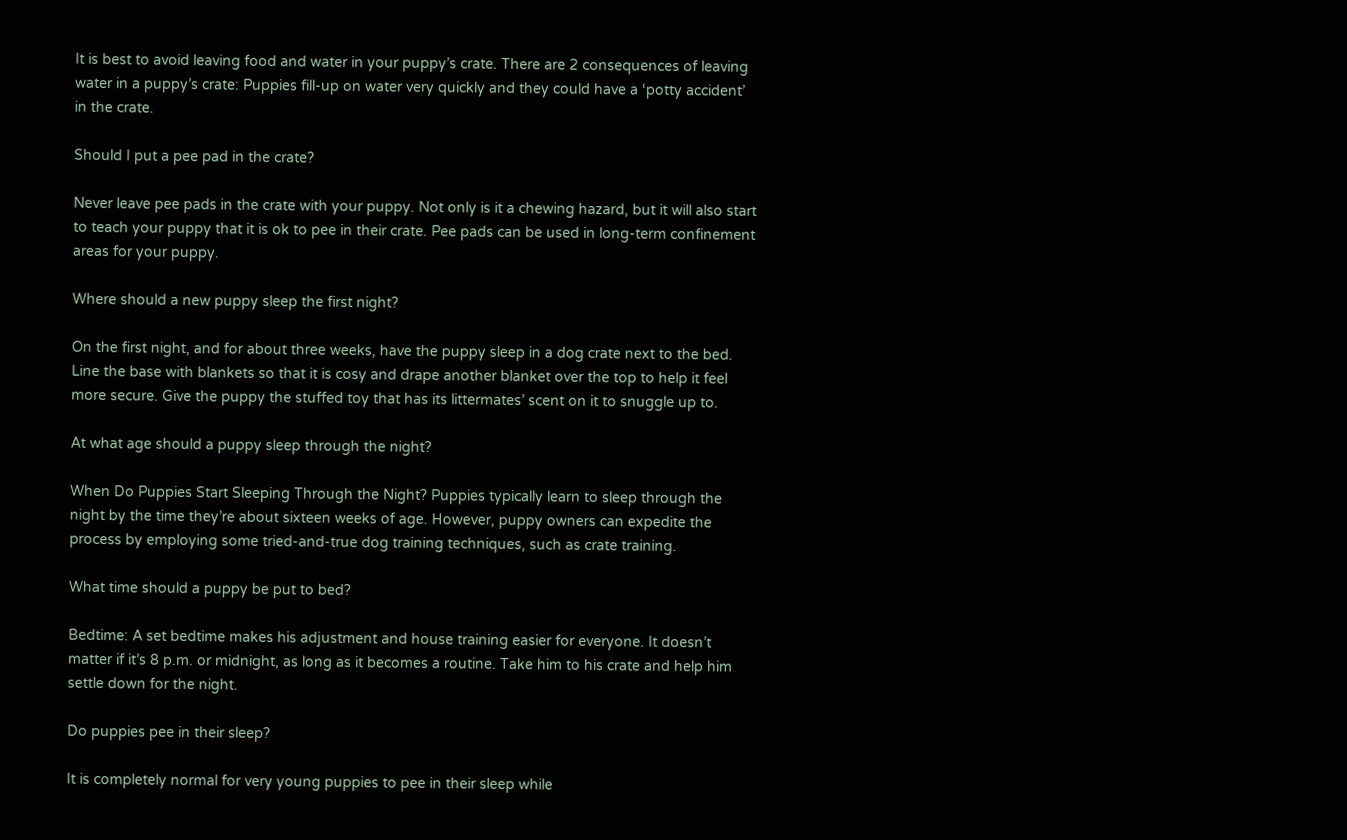It is best to avoid leaving food and water in your puppy’s crate. There are 2 consequences of leaving water in a puppy’s crate: Puppies fill-up on water very quickly and they could have a ‘potty accident’ in the crate.

Should I put a pee pad in the crate?

Never leave pee pads in the crate with your puppy. Not only is it a chewing hazard, but it will also start to teach your puppy that it is ok to pee in their crate. Pee pads can be used in long-term confinement areas for your puppy.

Where should a new puppy sleep the first night?

On the first night, and for about three weeks, have the puppy sleep in a dog crate next to the bed. Line the base with blankets so that it is cosy and drape another blanket over the top to help it feel more secure. Give the puppy the stuffed toy that has its littermates’ scent on it to snuggle up to.

At what age should a puppy sleep through the night?

When Do Puppies Start Sleeping Through the Night? Puppies typically learn to sleep through the night by the time they’re about sixteen weeks of age. However, puppy owners can expedite the process by employing some tried-and-true dog training techniques, such as crate training.

What time should a puppy be put to bed?

Bedtime: A set bedtime makes his adjustment and house training easier for everyone. It doesn’t matter if it’s 8 p.m. or midnight, as long as it becomes a routine. Take him to his crate and help him settle down for the night.

Do puppies pee in their sleep?

It is completely normal for very young puppies to pee in their sleep while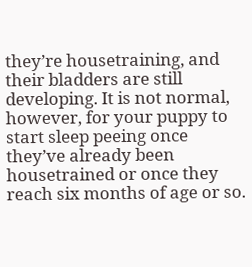they’re housetraining, and their bladders are still developing. It is not normal, however, for your puppy to start sleep peeing once they’ve already been housetrained or once they reach six months of age or so.